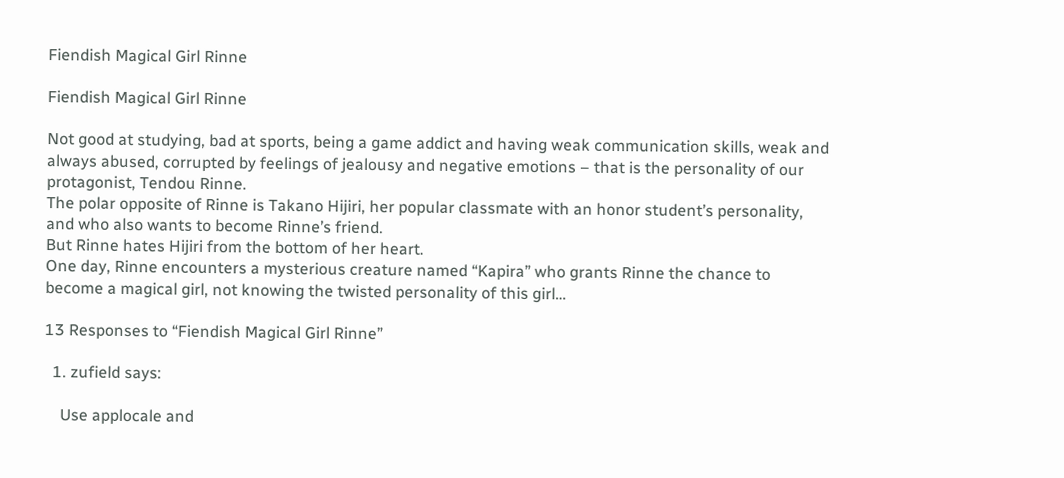Fiendish Magical Girl Rinne

Fiendish Magical Girl Rinne

Not good at studying, bad at sports, being a game addict and having weak communication skills, weak and always abused, corrupted by feelings of jealousy and negative emotions – that is the personality of our protagonist, Tendou Rinne.
The polar opposite of Rinne is Takano Hijiri, her popular classmate with an honor student’s personality, and who also wants to become Rinne’s friend.
But Rinne hates Hijiri from the bottom of her heart.
One day, Rinne encounters a mysterious creature named “Kapira” who grants Rinne the chance to become a magical girl, not knowing the twisted personality of this girl…

13 Responses to “Fiendish Magical Girl Rinne”

  1. zufield says:

    Use applocale and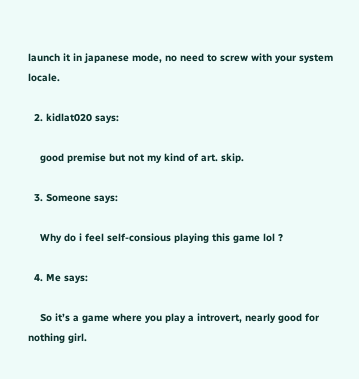launch it in japanese mode, no need to screw with your system locale.

  2. kidlat020 says:

    good premise but not my kind of art. skip.

  3. Someone says:

    Why do i feel self-consious playing this game lol ?

  4. Me says:

    So it’s a game where you play a introvert, nearly good for nothing girl.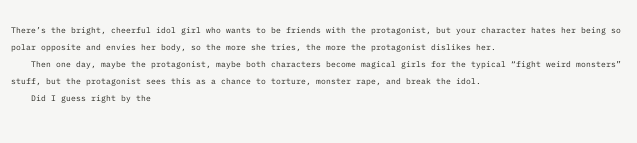There’s the bright, cheerful idol girl who wants to be friends with the protagonist, but your character hates her being so polar opposite and envies her body, so the more she tries, the more the protagonist dislikes her.
    Then one day, maybe the protagonist, maybe both characters become magical girls for the typical “fight weird monsters” stuff, but the protagonist sees this as a chance to torture, monster rape, and break the idol.
    Did I guess right by the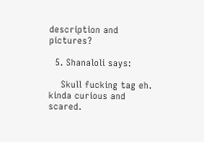description and pictures?

  5. Shanaloli says:

    Skull fucking tag eh. kinda curious and scared.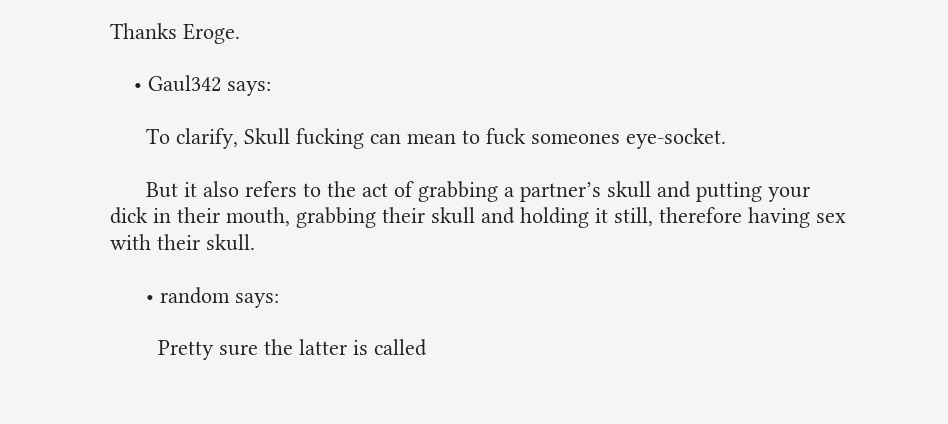Thanks Eroge.

    • Gaul342 says:

      To clarify, Skull fucking can mean to fuck someones eye-socket.

      But it also refers to the act of grabbing a partner’s skull and putting your dick in their mouth, grabbing their skull and holding it still, therefore having sex with their skull.

      • random says:

        Pretty sure the latter is called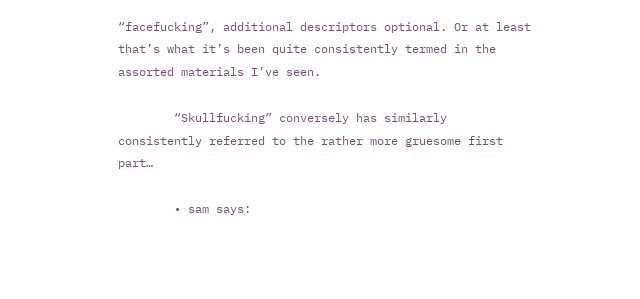“facefucking”, additional descriptors optional. Or at least that’s what it’s been quite consistently termed in the assorted materials I’ve seen.

        “Skullfucking” conversely has similarly consistently referred to the rather more gruesome first part…

        • sam says: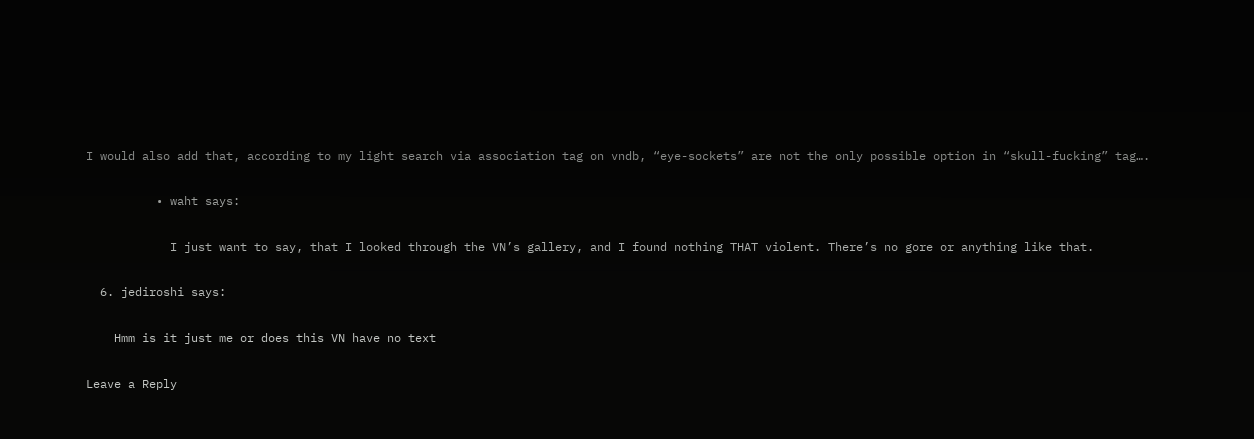I would also add that, according to my light search via association tag on vndb, “eye-sockets” are not the only possible option in “skull-fucking” tag….

          • waht says:

            I just want to say, that I looked through the VN’s gallery, and I found nothing THAT violent. There’s no gore or anything like that.

  6. jediroshi says:

    Hmm is it just me or does this VN have no text

Leave a Reply